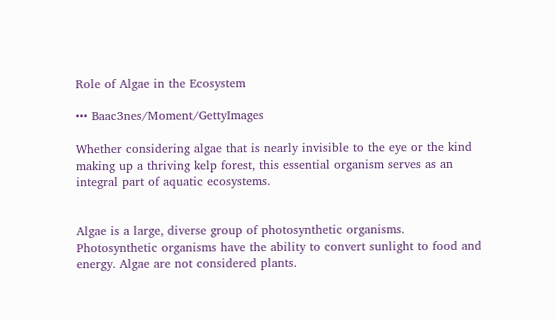Role of Algae in the Ecosystem

••• Baac3nes/Moment/GettyImages

Whether considering algae that is nearly invisible to the eye or the kind making up a thriving kelp forest, this essential organism serves as an integral part of aquatic ecosystems.


Algae is a large, diverse group of photosynthetic organisms. Photosynthetic organisms have the ability to convert sunlight to food and energy. Algae are not considered plants.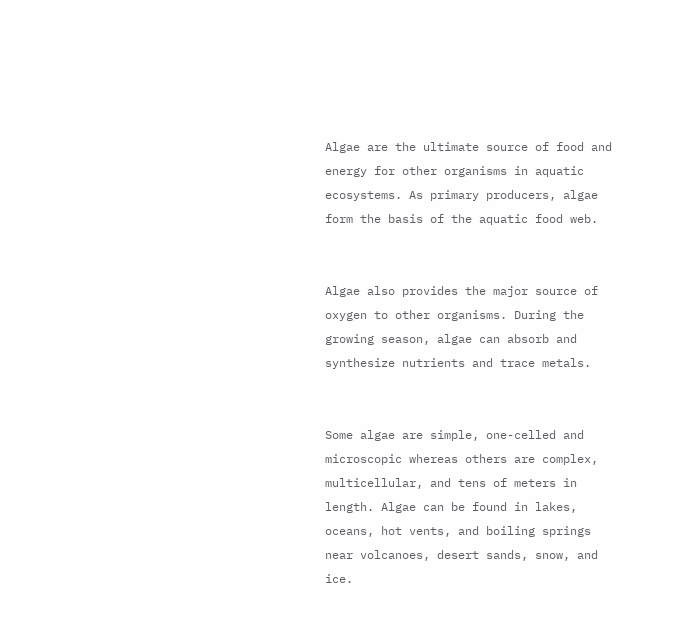Algae are the ultimate source of food and energy for other organisms in aquatic ecosystems. As primary producers, algae form the basis of the aquatic food web.


Algae also provides the major source of oxygen to other organisms. During the growing season, algae can absorb and synthesize nutrients and trace metals.


Some algae are simple, one-celled and microscopic whereas others are complex, multicellular, and tens of meters in length. Algae can be found in lakes, oceans, hot vents, and boiling springs near volcanoes, desert sands, snow, and ice.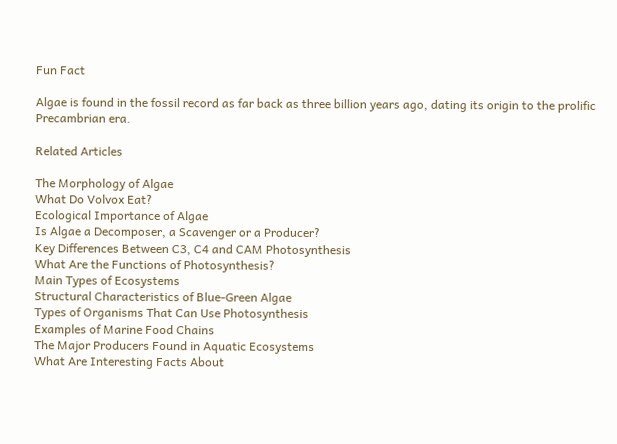Fun Fact

Algae is found in the fossil record as far back as three billion years ago, dating its origin to the prolific Precambrian era.

Related Articles

The Morphology of Algae
What Do Volvox Eat?
Ecological Importance of Algae
Is Algae a Decomposer, a Scavenger or a Producer?
Key Differences Between C3, C4 and CAM Photosynthesis
What Are the Functions of Photosynthesis?
Main Types of Ecosystems
Structural Characteristics of Blue-Green Algae
Types of Organisms That Can Use Photosynthesis
Examples of Marine Food Chains
The Major Producers Found in Aquatic Ecosystems
What Are Interesting Facts About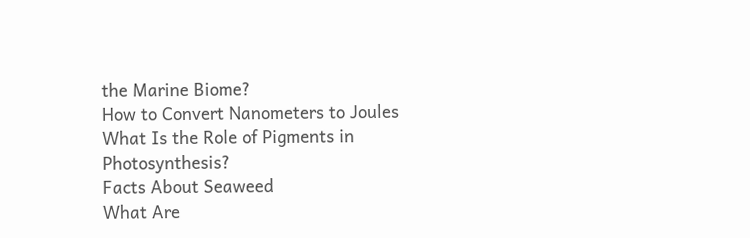the Marine Biome?
How to Convert Nanometers to Joules
What Is the Role of Pigments in Photosynthesis?
Facts About Seaweed
What Are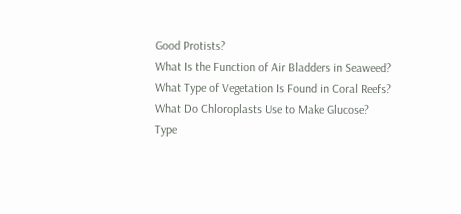Good Protists?
What Is the Function of Air Bladders in Seaweed?
What Type of Vegetation Is Found in Coral Reefs?
What Do Chloroplasts Use to Make Glucose?
Type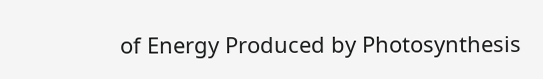of Energy Produced by Photosynthesis